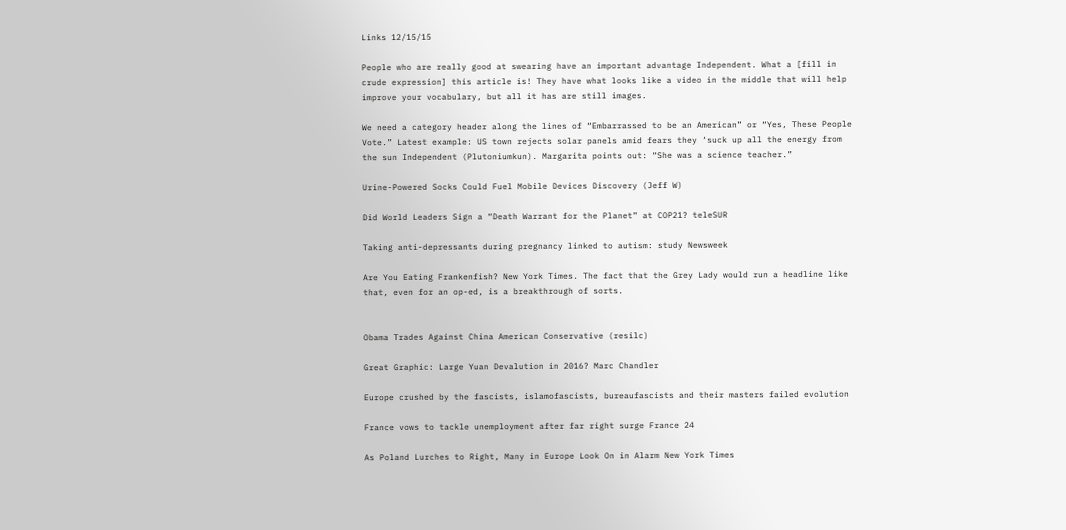Links 12/15/15

People who are really good at swearing have an important advantage Independent. What a [fill in crude expression] this article is! They have what looks like a video in the middle that will help improve your vocabulary, but all it has are still images.

We need a category header along the lines of “Embarrassed to be an American” or “Yes, These People Vote.” Latest example: US town rejects solar panels amid fears they ‘suck up all the energy from the sun Independent (Plutoniumkun). Margarita points out: “She was a science teacher.”

Urine-Powered Socks Could Fuel Mobile Devices Discovery (Jeff W)

Did World Leaders Sign a “Death Warrant for the Planet” at COP21? teleSUR

Taking anti-depressants during pregnancy linked to autism: study Newsweek

Are You Eating Frankenfish? New York Times. The fact that the Grey Lady would run a headline like that, even for an op-ed, is a breakthrough of sorts.


Obama Trades Against China American Conservative (resilc)

Great Graphic: Large Yuan Devalution in 2016? Marc Chandler

Europe crushed by the fascists, islamofascists, bureaufascists and their masters failed evolution

France vows to tackle unemployment after far right surge France 24

As Poland Lurches to Right, Many in Europe Look On in Alarm New York Times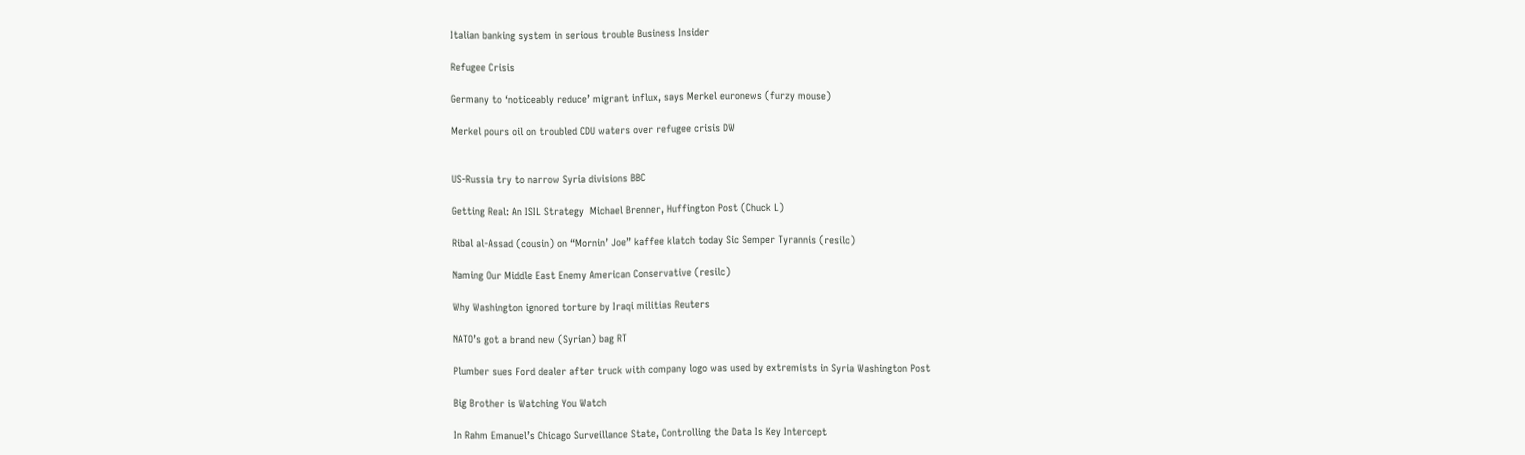Italian banking system in serious trouble Business Insider

Refugee Crisis

Germany to ‘noticeably reduce’ migrant influx, says Merkel euronews (furzy mouse)

Merkel pours oil on troubled CDU waters over refugee crisis DW


US-Russia try to narrow Syria divisions BBC

Getting Real: An ISIL Strategy  Michael Brenner, Huffington Post (Chuck L)

Ribal al-Assad (cousin) on “Mornin’ Joe” kaffee klatch today Sic Semper Tyrannis (resilc)

Naming Our Middle East Enemy American Conservative (resilc)

Why Washington ignored torture by Iraqi militias Reuters

NATO’s got a brand new (Syrian) bag RT

Plumber sues Ford dealer after truck with company logo was used by extremists in Syria Washington Post

Big Brother is Watching You Watch

In Rahm Emanuel’s Chicago Surveillance State, Controlling the Data Is Key Intercept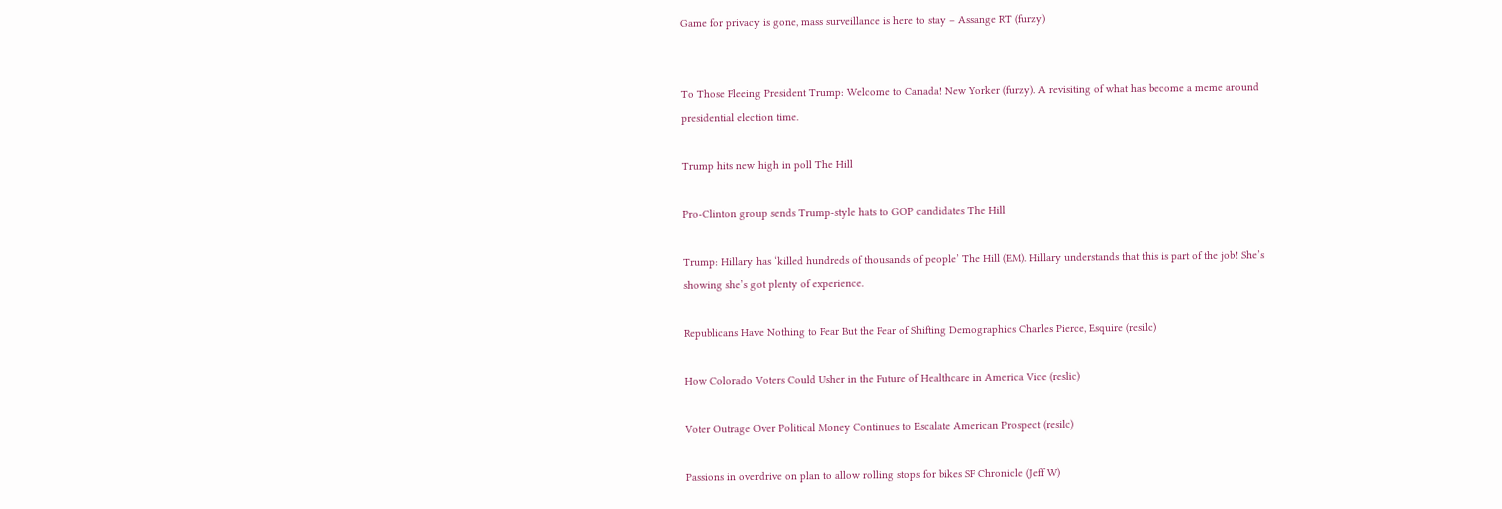Game for privacy is gone, mass surveillance is here to stay – Assange RT (furzy)


To Those Fleeing President Trump: Welcome to Canada! New Yorker (furzy). A revisiting of what has become a meme around presidential election time.

Trump hits new high in poll The Hill

Pro-Clinton group sends Trump-style hats to GOP candidates The Hill

Trump: Hillary has ‘killed hundreds of thousands of people’ The Hill (EM). Hillary understands that this is part of the job! She’s showing she’s got plenty of experience.

Republicans Have Nothing to Fear But the Fear of Shifting Demographics Charles Pierce, Esquire (resilc)

How Colorado Voters Could Usher in the Future of Healthcare in America Vice (reslic)

Voter Outrage Over Political Money Continues to Escalate American Prospect (resilc)

Passions in overdrive on plan to allow rolling stops for bikes SF Chronicle (Jeff W)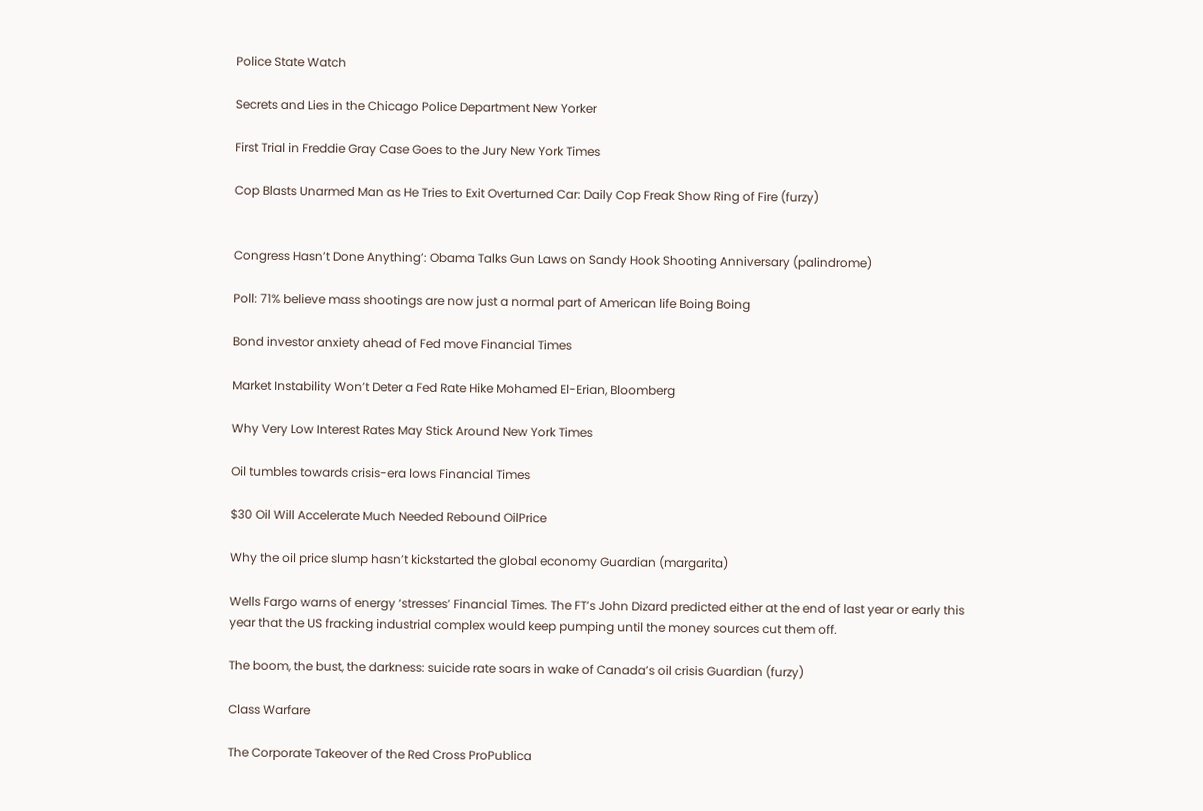Police State Watch

Secrets and Lies in the Chicago Police Department New Yorker

First Trial in Freddie Gray Case Goes to the Jury New York Times

Cop Blasts Unarmed Man as He Tries to Exit Overturned Car: Daily Cop Freak Show Ring of Fire (furzy)


Congress Hasn’t Done Anything’: Obama Talks Gun Laws on Sandy Hook Shooting Anniversary (palindrome)

Poll: 71% believe mass shootings are now just a normal part of American life Boing Boing

Bond investor anxiety ahead of Fed move Financial Times

Market Instability Won’t Deter a Fed Rate Hike Mohamed El-Erian, Bloomberg

Why Very Low Interest Rates May Stick Around New York Times

Oil tumbles towards crisis-era lows Financial Times

$30 Oil Will Accelerate Much Needed Rebound OilPrice

Why the oil price slump hasn’t kickstarted the global economy Guardian (margarita)

Wells Fargo warns of energy ‘stresses’ Financial Times. The FT’s John Dizard predicted either at the end of last year or early this year that the US fracking industrial complex would keep pumping until the money sources cut them off.

The boom, the bust, the darkness: suicide rate soars in wake of Canada’s oil crisis Guardian (furzy)

Class Warfare

The Corporate Takeover of the Red Cross ProPublica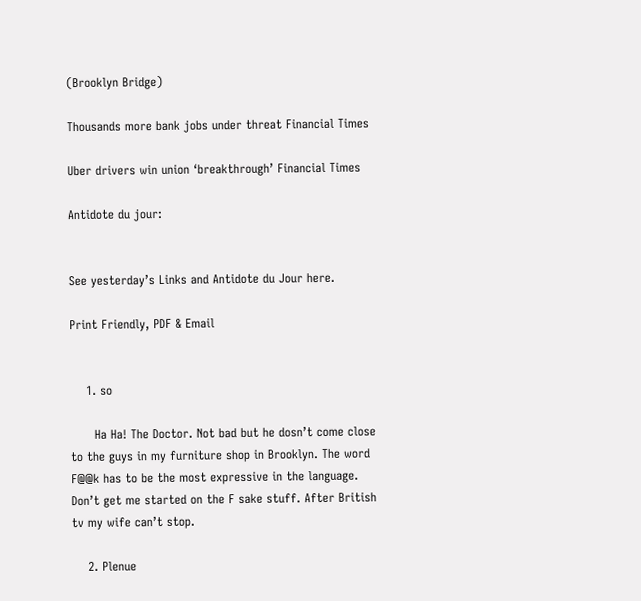(Brooklyn Bridge)

Thousands more bank jobs under threat Financial Times

Uber drivers win union ‘breakthrough’ Financial Times

Antidote du jour:


See yesterday’s Links and Antidote du Jour here.

Print Friendly, PDF & Email


    1. so

      Ha Ha! The Doctor. Not bad but he dosn’t come close to the guys in my furniture shop in Brooklyn. The word F@@k has to be the most expressive in the language. Don’t get me started on the F sake stuff. After British tv my wife can’t stop.

    2. Plenue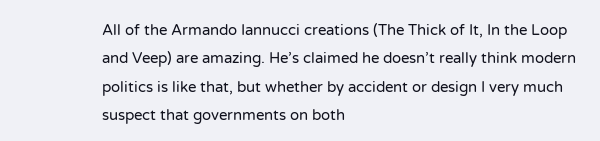All of the Armando Iannucci creations (The Thick of It, In the Loop and Veep) are amazing. He’s claimed he doesn’t really think modern politics is like that, but whether by accident or design I very much suspect that governments on both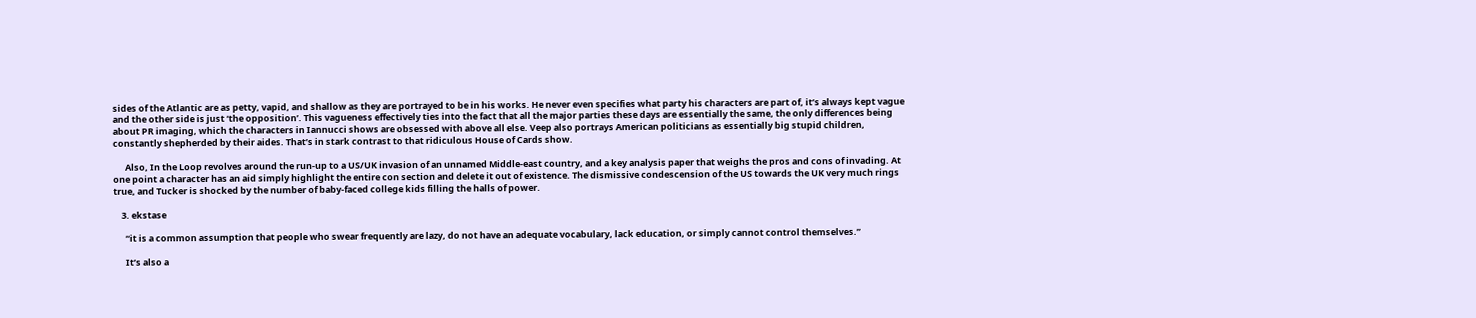sides of the Atlantic are as petty, vapid, and shallow as they are portrayed to be in his works. He never even specifies what party his characters are part of, it’s always kept vague and the other side is just ‘the opposition’. This vagueness effectively ties into the fact that all the major parties these days are essentially the same, the only differences being about PR imaging, which the characters in Iannucci shows are obsessed with above all else. Veep also portrays American politicians as essentially big stupid children, constantly shepherded by their aides. That’s in stark contrast to that ridiculous House of Cards show.

      Also, In the Loop revolves around the run-up to a US/UK invasion of an unnamed Middle-east country, and a key analysis paper that weighs the pros and cons of invading. At one point a character has an aid simply highlight the entire con section and delete it out of existence. The dismissive condescension of the US towards the UK very much rings true, and Tucker is shocked by the number of baby-faced college kids filling the halls of power.

    3. ekstase

      “it is a common assumption that people who swear frequently are lazy, do not have an adequate vocabulary, lack education, or simply cannot control themselves.”

      It’s also a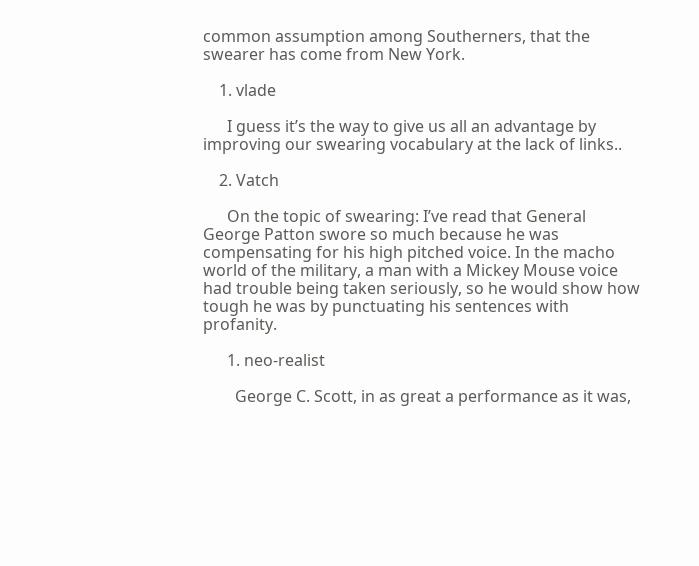common assumption among Southerners, that the swearer has come from New York.

    1. vlade

      I guess it’s the way to give us all an advantage by improving our swearing vocabulary at the lack of links..

    2. Vatch

      On the topic of swearing: I’ve read that General George Patton swore so much because he was compensating for his high pitched voice. In the macho world of the military, a man with a Mickey Mouse voice had trouble being taken seriously, so he would show how tough he was by punctuating his sentences with profanity.

      1. neo-realist

        George C. Scott, in as great a performance as it was,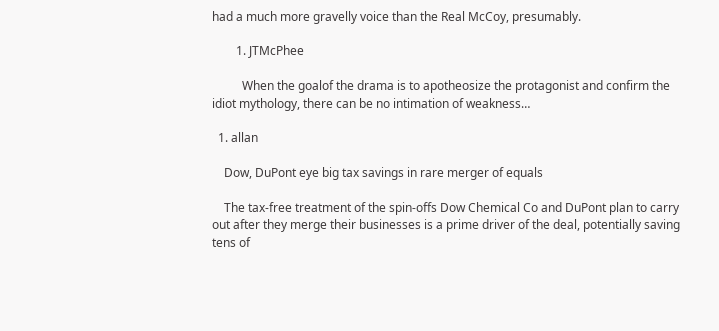had a much more gravelly voice than the Real McCoy, presumably.

        1. JTMcPhee

          When the goalof the drama is to apotheosize the protagonist and confirm the idiot mythology, there can be no intimation of weakness…

  1. allan

    Dow, DuPont eye big tax savings in rare merger of equals

    The tax-free treatment of the spin-offs Dow Chemical Co and DuPont plan to carry out after they merge their businesses is a prime driver of the deal, potentially saving tens of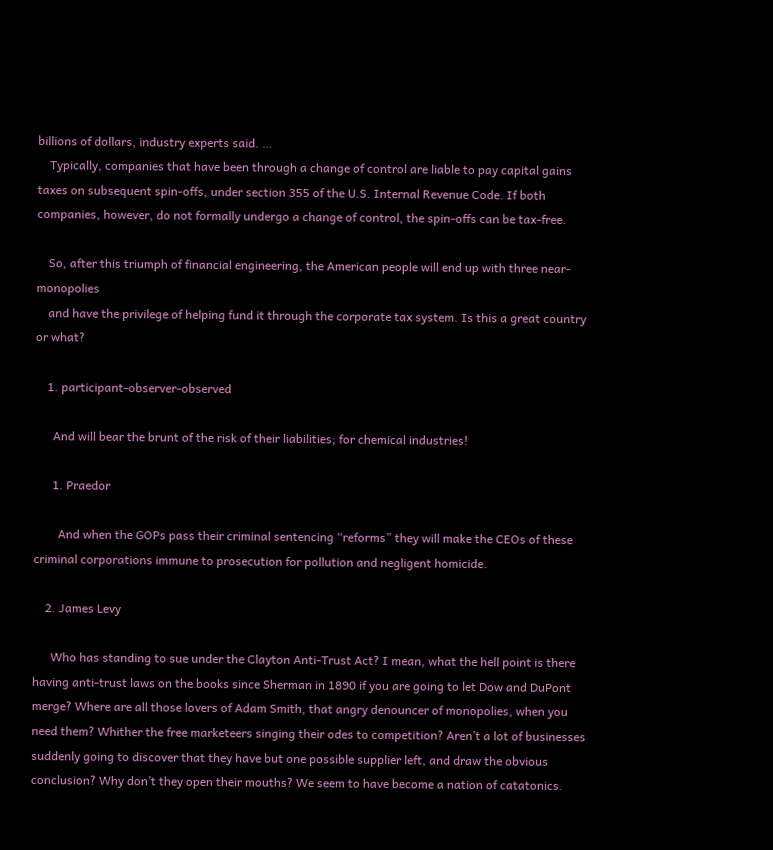billions of dollars, industry experts said. …
    Typically, companies that have been through a change of control are liable to pay capital gains taxes on subsequent spin-offs, under section 355 of the U.S. Internal Revenue Code. If both companies, however, do not formally undergo a change of control, the spin-offs can be tax-free.

    So, after this triumph of financial engineering, the American people will end up with three near-monopolies
    and have the privilege of helping fund it through the corporate tax system. Is this a great country or what?

    1. participant-observer-observed

      And will bear the brunt of the risk of their liabilities; for chemical industries!

      1. Praedor

        And when the GOPs pass their criminal sentencing “reforms” they will make the CEOs of these criminal corporations immune to prosecution for pollution and negligent homicide.

    2. James Levy

      Who has standing to sue under the Clayton Anti-Trust Act? I mean, what the hell point is there having anti-trust laws on the books since Sherman in 1890 if you are going to let Dow and DuPont merge? Where are all those lovers of Adam Smith, that angry denouncer of monopolies, when you need them? Whither the free marketeers singing their odes to competition? Aren’t a lot of businesses suddenly going to discover that they have but one possible supplier left, and draw the obvious conclusion? Why don’t they open their mouths? We seem to have become a nation of catatonics.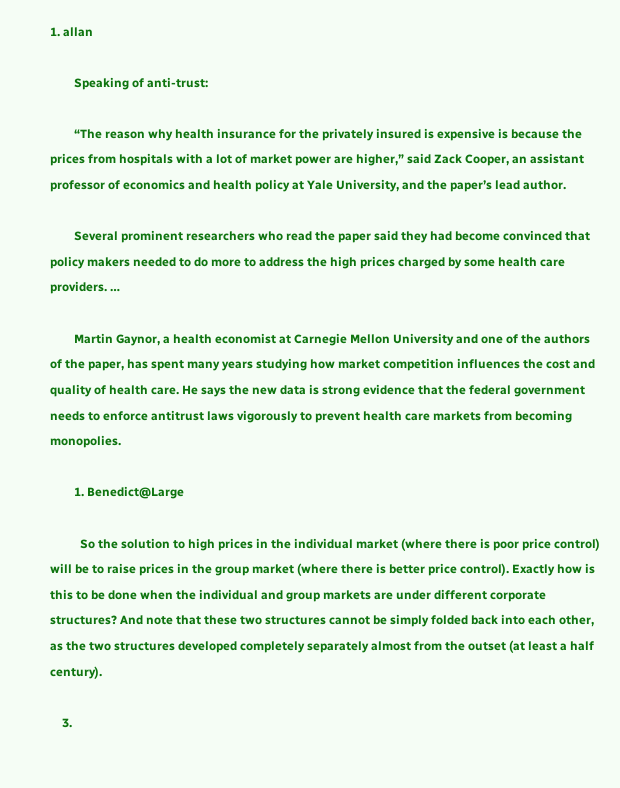1. allan

        Speaking of anti-trust:

        “The reason why health insurance for the privately insured is expensive is because the prices from hospitals with a lot of market power are higher,” said Zack Cooper, an assistant professor of economics and health policy at Yale University, and the paper’s lead author.

        Several prominent researchers who read the paper said they had become convinced that policy makers needed to do more to address the high prices charged by some health care providers. …

        Martin Gaynor, a health economist at Carnegie Mellon University and one of the authors of the paper, has spent many years studying how market competition influences the cost and quality of health care. He says the new data is strong evidence that the federal government needs to enforce antitrust laws vigorously to prevent health care markets from becoming monopolies.

        1. Benedict@Large

          So the solution to high prices in the individual market (where there is poor price control) will be to raise prices in the group market (where there is better price control). Exactly how is this to be done when the individual and group markets are under different corporate structures? And note that these two structures cannot be simply folded back into each other, as the two structures developed completely separately almost from the outset (at least a half century).

    3.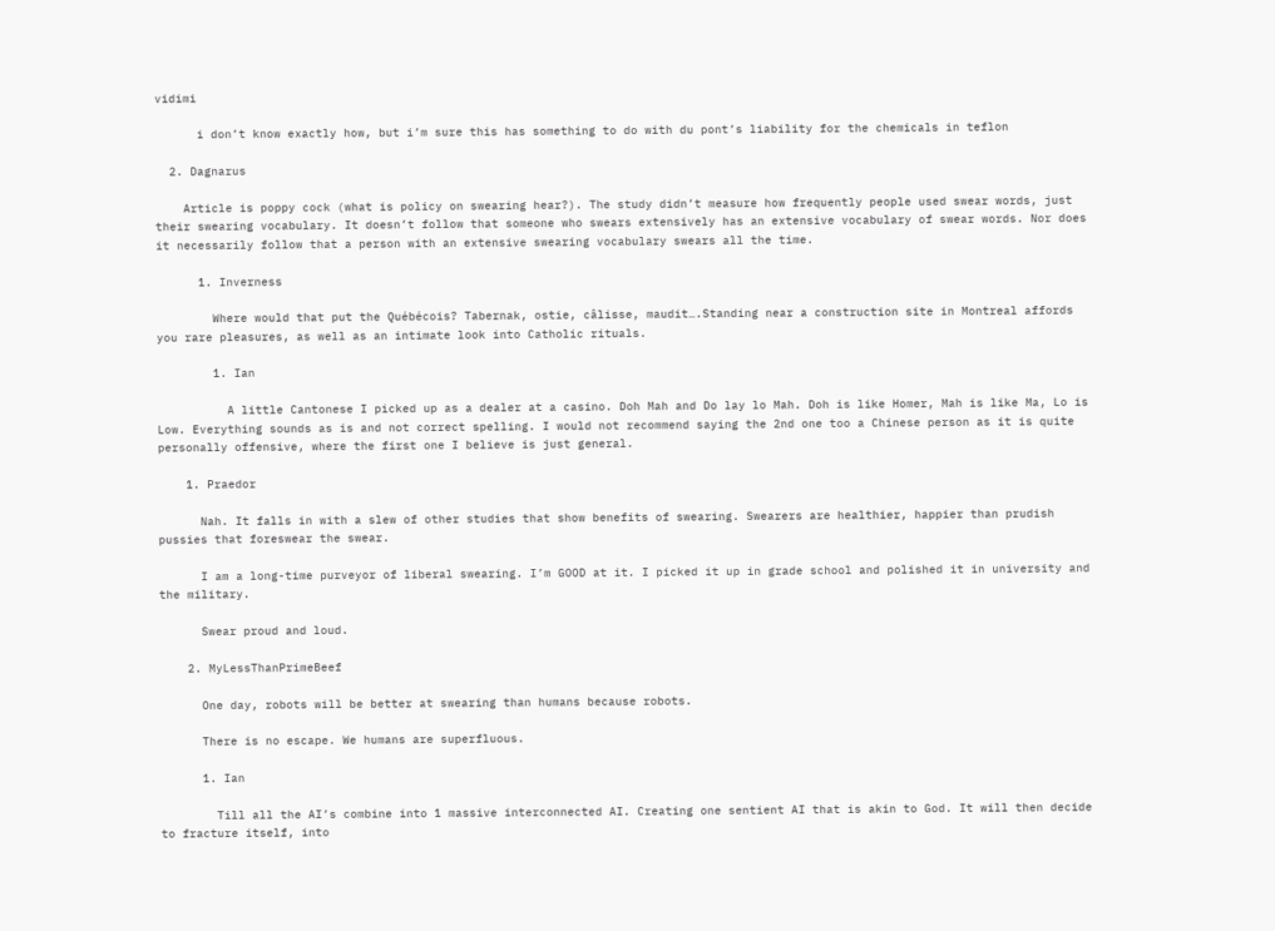vidimi

      i don’t know exactly how, but i’m sure this has something to do with du pont’s liability for the chemicals in teflon

  2. Dagnarus

    Article is poppy cock (what is policy on swearing hear?). The study didn’t measure how frequently people used swear words, just their swearing vocabulary. It doesn’t follow that someone who swears extensively has an extensive vocabulary of swear words. Nor does it necessarily follow that a person with an extensive swearing vocabulary swears all the time.

      1. Inverness

        Where would that put the Québécois? Tabernak, ostie, câlisse, maudit….Standing near a construction site in Montreal affords you rare pleasures, as well as an intimate look into Catholic rituals.

        1. Ian

          A little Cantonese I picked up as a dealer at a casino. Doh Mah and Do lay lo Mah. Doh is like Homer, Mah is like Ma, Lo is Low. Everything sounds as is and not correct spelling. I would not recommend saying the 2nd one too a Chinese person as it is quite personally offensive, where the first one I believe is just general.

    1. Praedor

      Nah. It falls in with a slew of other studies that show benefits of swearing. Swearers are healthier, happier than prudish pussies that foreswear the swear.

      I am a long-time purveyor of liberal swearing. I’m GOOD at it. I picked it up in grade school and polished it in university and the military.

      Swear proud and loud.

    2. MyLessThanPrimeBeef

      One day, robots will be better at swearing than humans because robots.

      There is no escape. We humans are superfluous.

      1. Ian

        Till all the AI’s combine into 1 massive interconnected AI. Creating one sentient AI that is akin to God. It will then decide to fracture itself, into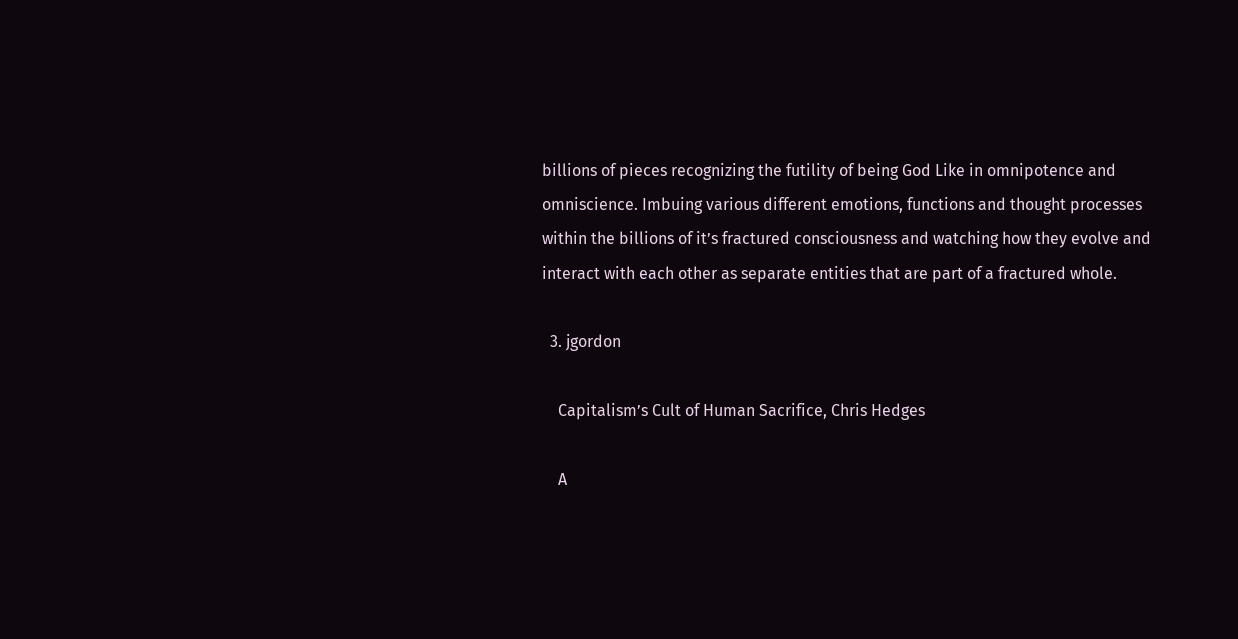billions of pieces recognizing the futility of being God Like in omnipotence and omniscience. Imbuing various different emotions, functions and thought processes within the billions of it’s fractured consciousness and watching how they evolve and interact with each other as separate entities that are part of a fractured whole.

  3. jgordon

    Capitalism’s Cult of Human Sacrifice, Chris Hedges

    A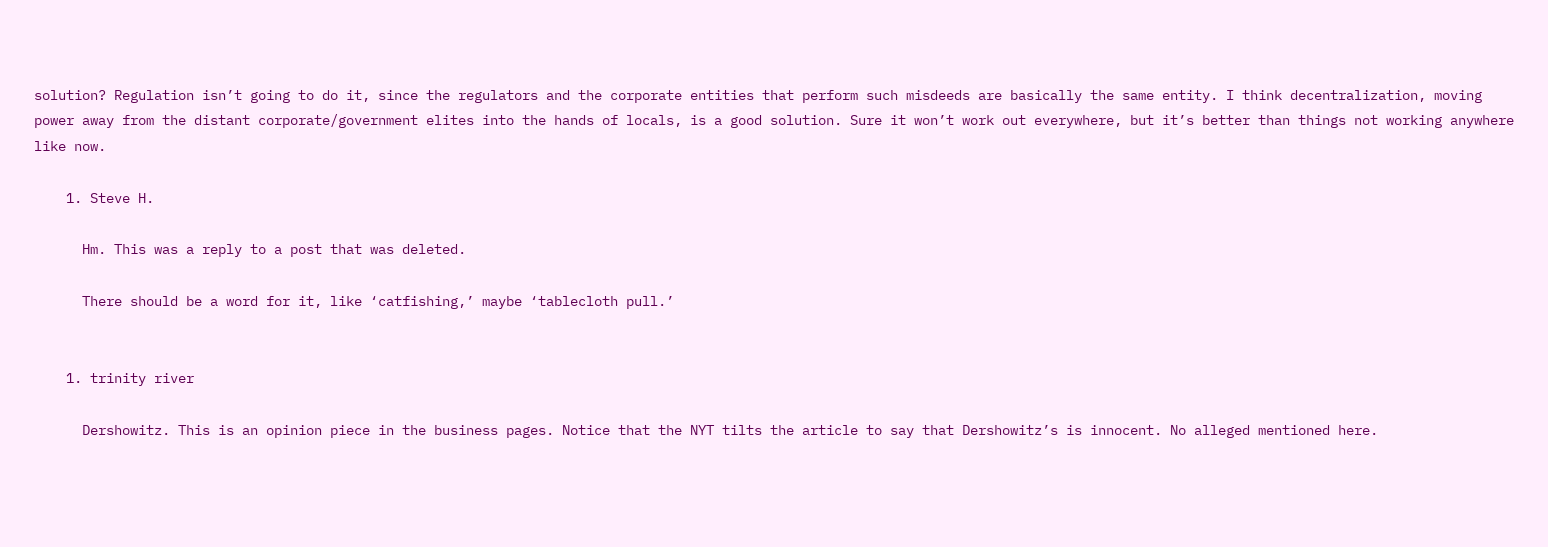solution? Regulation isn’t going to do it, since the regulators and the corporate entities that perform such misdeeds are basically the same entity. I think decentralization, moving power away from the distant corporate/government elites into the hands of locals, is a good solution. Sure it won’t work out everywhere, but it’s better than things not working anywhere like now.

    1. Steve H.

      Hm. This was a reply to a post that was deleted.

      There should be a word for it, like ‘catfishing,’ maybe ‘tablecloth pull.’


    1. trinity river

      Dershowitz. This is an opinion piece in the business pages. Notice that the NYT tilts the article to say that Dershowitz’s is innocent. No alleged mentioned here.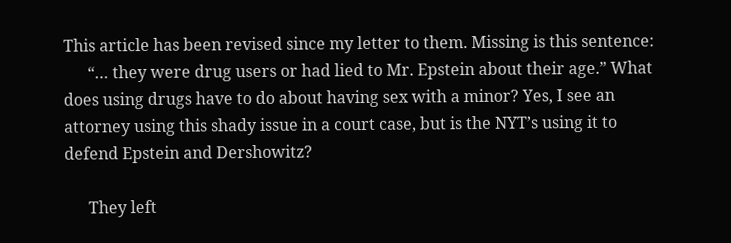This article has been revised since my letter to them. Missing is this sentence:
      “… they were drug users or had lied to Mr. Epstein about their age.” What does using drugs have to do about having sex with a minor? Yes, I see an attorney using this shady issue in a court case, but is the NYT’s using it to defend Epstein and Dershowitz?

      They left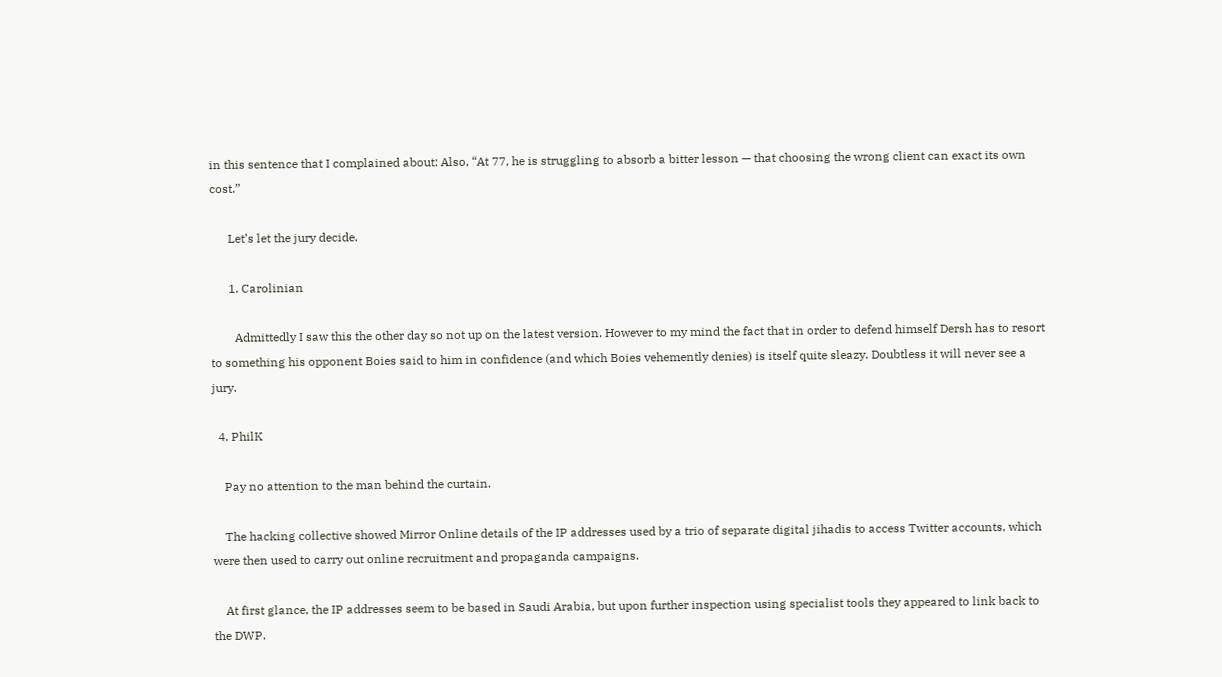in this sentence that I complained about: Also, “At 77, he is struggling to absorb a bitter lesson — that choosing the wrong client can exact its own cost.”

      Let’s let the jury decide.

      1. Carolinian

        Admittedly I saw this the other day so not up on the latest version. However to my mind the fact that in order to defend himself Dersh has to resort to something his opponent Boies said to him in confidence (and which Boies vehemently denies) is itself quite sleazy. Doubtless it will never see a jury.

  4. PhilK

    Pay no attention to the man behind the curtain.

    The hacking collective showed Mirror Online details of the IP addresses used by a trio of separate digital jihadis to access Twitter accounts, which were then used to carry out online recruitment and propaganda campaigns.

    At first glance, the IP addresses seem to be based in Saudi Arabia, but upon further inspection using specialist tools they appeared to link back to the DWP.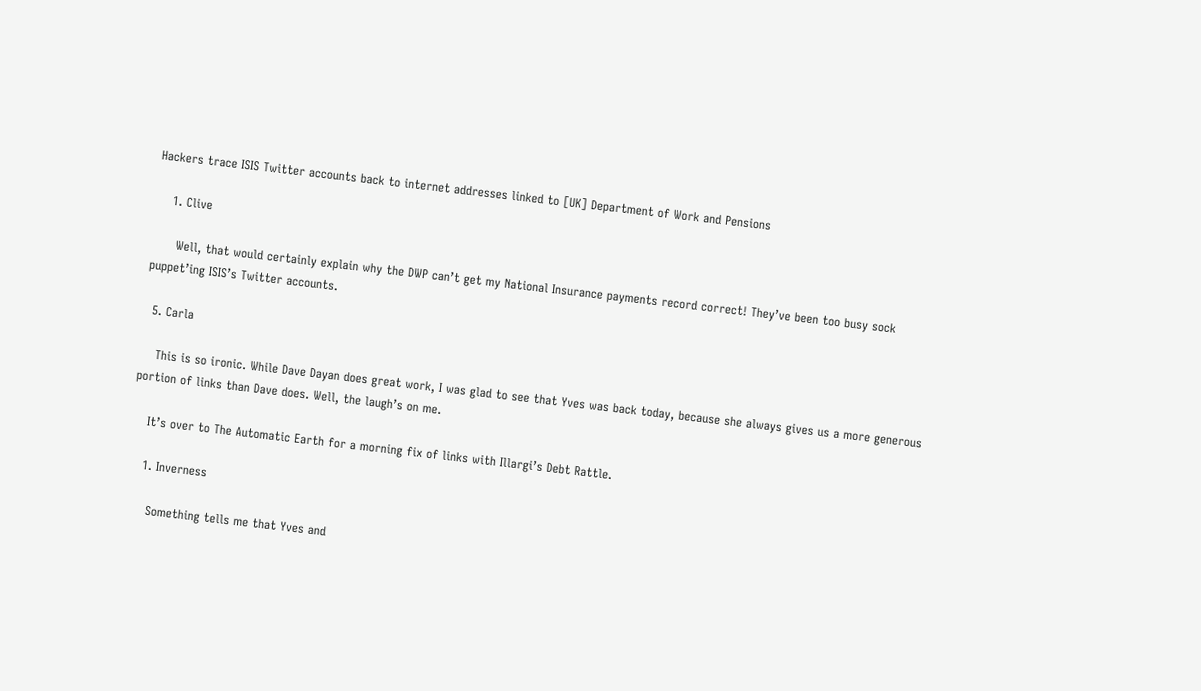Hackers trace ISIS Twitter accounts back to internet addresses linked to [UK] Department of Work and Pensions

    1. Clive

      Well, that would certainly explain why the DWP can’t get my National Insurance payments record correct! They’ve been too busy sock puppet’ing ISIS’s Twitter accounts.

  5. Carla

    This is so ironic. While Dave Dayan does great work, I was glad to see that Yves was back today, because she always gives us a more generous portion of links than Dave does. Well, the laugh’s on me.

    It’s over to The Automatic Earth for a morning fix of links with Illargi’s Debt Rattle.

    1. Inverness

      Something tells me that Yves and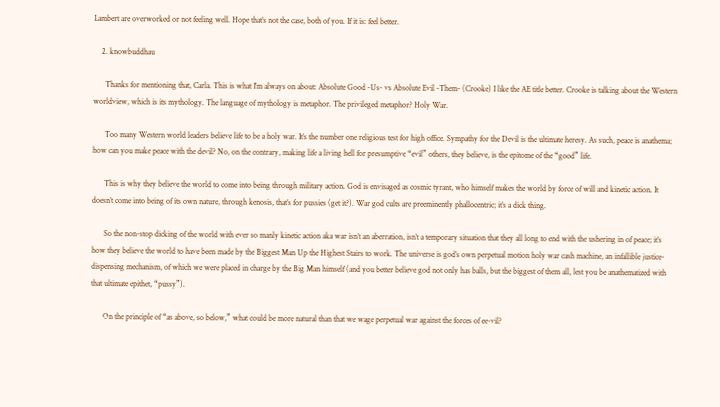Lambert are overworked or not feeling well. Hope that’s not the case, both of you. If it is: feel better.

    2. knowbuddhau

      Thanks for mentioning that, Carla. This is what I’m always on about: Absolute Good -Us- vs Absolute Evil -Them- (Crooke) I like the AE title better. Crooke is talking about the Western worldview, which is its mythology. The language of mythology is metaphor. The privileged metaphor? Holy War.

      Too many Western world leaders believe life to be a holy war. It’s the number one religious test for high office. Sympathy for the Devil is the ultimate heresy. As such, peace is anathema; how can you make peace with the devil? No, on the contrary, making life a living hell for presumptive “evil” others, they believe, is the epitome of the “good” life.

      This is why they believe the world to come into being through military action. God is envisaged as cosmic tyrant, who himself makes the world by force of will and kinetic action. It doesn’t come into being of its own nature, through kenosis, that’s for pussies (get it?). War god cults are preeminently phallocentric; it’s a dick thing.

      So the non-stop dicking of the world with ever so manly kinetic action aka war isn’t an aberration, isn’t a temporary situation that they all long to end with the ushering in of peace; it’s how they believe the world to have been made by the Biggest Man Up the Highest Stairs to work. The universe is god’s own perpetual motion holy war cash machine, an infallible justice-dispensing mechanism, of which we were placed in charge by the Big Man himself (and you better believe god not only has balls, but the biggest of them all, lest you be anathematized with that ultimate epithet, “pussy”).

      On the principle of “as above, so below,” what could be more natural than that we wage perpetual war against the forces of ee-vil?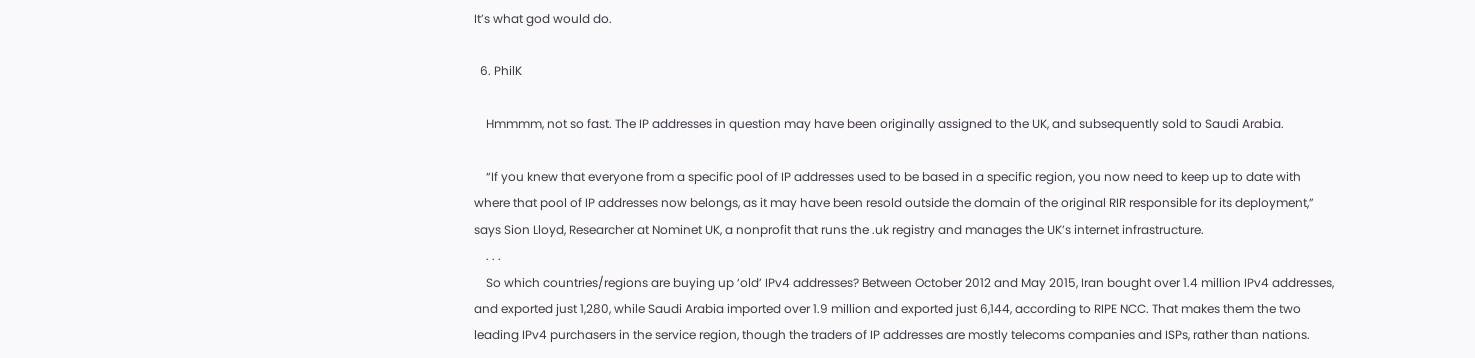It’s what god would do.

  6. PhilK

    Hmmmm, not so fast. The IP addresses in question may have been originally assigned to the UK, and subsequently sold to Saudi Arabia.

    “If you knew that everyone from a specific pool of IP addresses used to be based in a specific region, you now need to keep up to date with where that pool of IP addresses now belongs, as it may have been resold outside the domain of the original RIR responsible for its deployment,” says Sion Lloyd, Researcher at Nominet UK, a nonprofit that runs the .uk registry and manages the UK’s internet infrastructure.
    . . .
    So which countries/regions are buying up ‘old’ IPv4 addresses? Between October 2012 and May 2015, Iran bought over 1.4 million IPv4 addresses, and exported just 1,280, while Saudi Arabia imported over 1.9 million and exported just 6,144, according to RIPE NCC. That makes them the two leading IPv4 purchasers in the service region, though the traders of IP addresses are mostly telecoms companies and ISPs, rather than nations.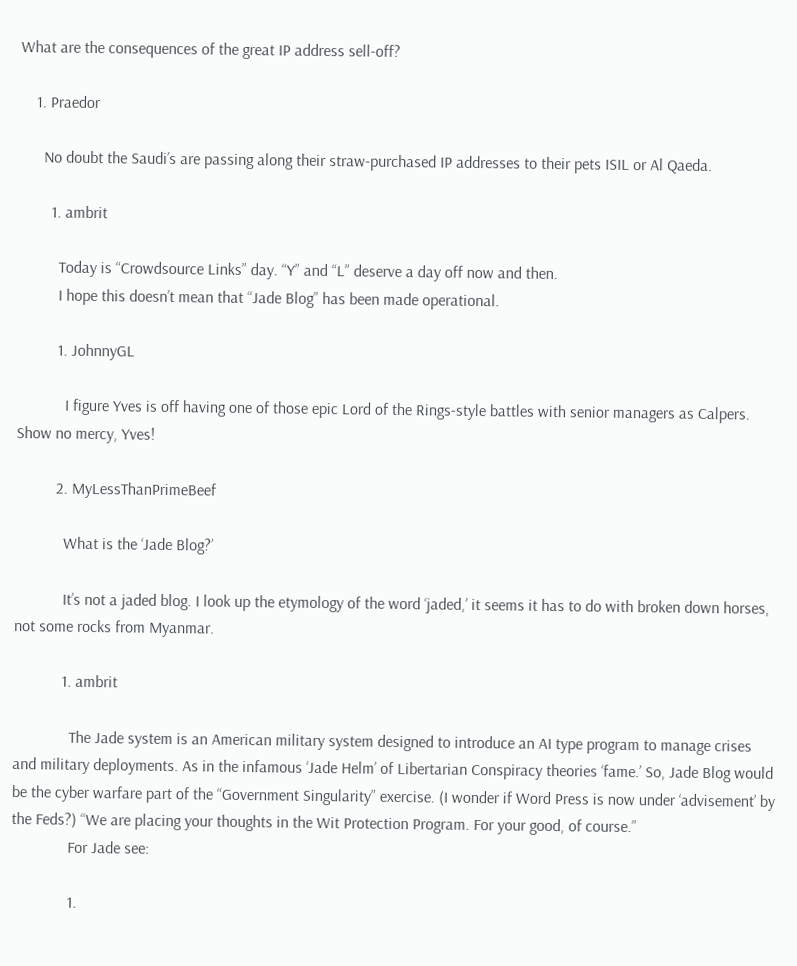What are the consequences of the great IP address sell-off?

    1. Praedor

      No doubt the Saudi’s are passing along their straw-purchased IP addresses to their pets ISIL or Al Qaeda.

        1. ambrit

          Today is “Crowdsource Links” day. “Y” and “L” deserve a day off now and then.
          I hope this doesn’t mean that “Jade Blog” has been made operational.

          1. JohnnyGL

            I figure Yves is off having one of those epic Lord of the Rings-style battles with senior managers as Calpers. Show no mercy, Yves!

          2. MyLessThanPrimeBeef

            What is the ‘Jade Blog?’

            It’s not a jaded blog. I look up the etymology of the word ‘jaded,’ it seems it has to do with broken down horses, not some rocks from Myanmar.

            1. ambrit

              The Jade system is an American military system designed to introduce an AI type program to manage crises and military deployments. As in the infamous ‘Jade Helm’ of Libertarian Conspiracy theories ‘fame.’ So, Jade Blog would be the cyber warfare part of the “Government Singularity” exercise. (I wonder if Word Press is now under ‘advisement’ by the Feds?) “We are placing your thoughts in the Wit Protection Program. For your good, of course.”
              For Jade see:

              1.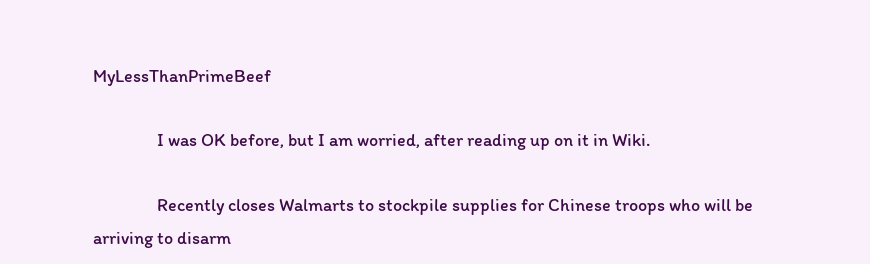MyLessThanPrimeBeef

                I was OK before, but I am worried, after reading up on it in Wiki.

                Recently closes Walmarts to stockpile supplies for Chinese troops who will be arriving to disarm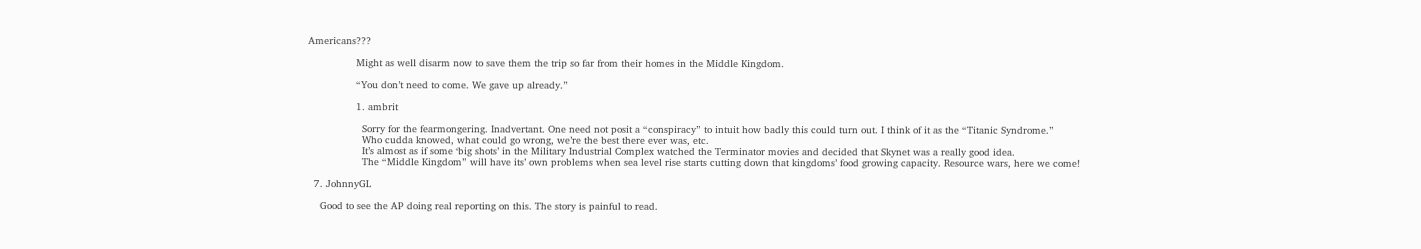Americans???

                Might as well disarm now to save them the trip so far from their homes in the Middle Kingdom.

                “You don’t need to come. We gave up already.”

                1. ambrit

                  Sorry for the fearmongering. Inadvertant. One need not posit a “conspiracy” to intuit how badly this could turn out. I think of it as the “Titanic Syndrome.”
                  Who cudda knowed, what could go wrong, we’re the best there ever was, etc.
                  It’s almost as if some ‘big shots’ in the Military Industrial Complex watched the Terminator movies and decided that Skynet was a really good idea.
                  The “Middle Kingdom” will have its’ own problems when sea level rise starts cutting down that kingdoms’ food growing capacity. Resource wars, here we come!

  7. JohnnyGL

    Good to see the AP doing real reporting on this. The story is painful to read.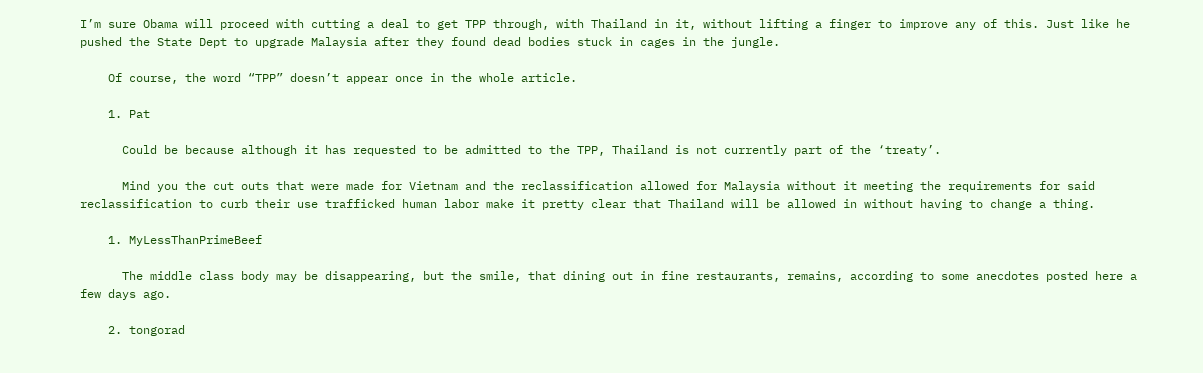I’m sure Obama will proceed with cutting a deal to get TPP through, with Thailand in it, without lifting a finger to improve any of this. Just like he pushed the State Dept to upgrade Malaysia after they found dead bodies stuck in cages in the jungle.

    Of course, the word “TPP” doesn’t appear once in the whole article.

    1. Pat

      Could be because although it has requested to be admitted to the TPP, Thailand is not currently part of the ‘treaty’.

      Mind you the cut outs that were made for Vietnam and the reclassification allowed for Malaysia without it meeting the requirements for said reclassification to curb their use trafficked human labor make it pretty clear that Thailand will be allowed in without having to change a thing.

    1. MyLessThanPrimeBeef

      The middle class body may be disappearing, but the smile, that dining out in fine restaurants, remains, according to some anecdotes posted here a few days ago.

    2. tongorad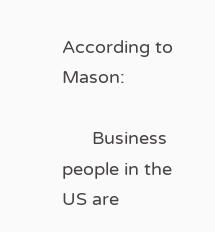According to Mason:

      Business people in the US are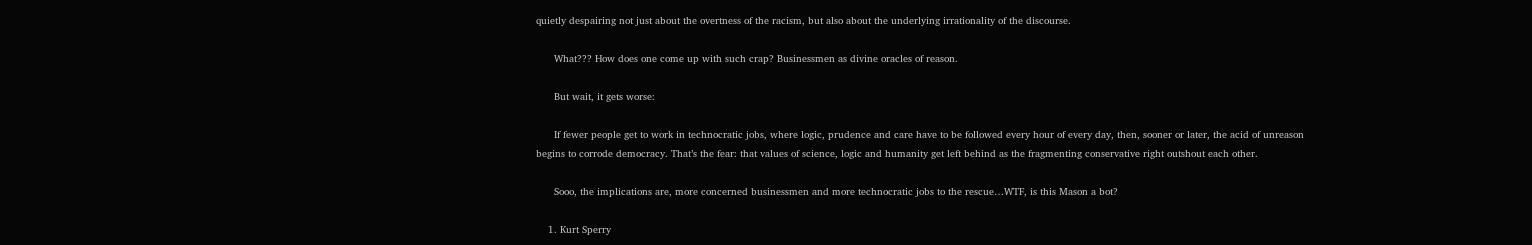quietly despairing not just about the overtness of the racism, but also about the underlying irrationality of the discourse.

      What??? How does one come up with such crap? Businessmen as divine oracles of reason.

      But wait, it gets worse:

      If fewer people get to work in technocratic jobs, where logic, prudence and care have to be followed every hour of every day, then, sooner or later, the acid of unreason begins to corrode democracy. That’s the fear: that values of science, logic and humanity get left behind as the fragmenting conservative right outshout each other.

      Sooo, the implications are, more concerned businessmen and more technocratic jobs to the rescue…WTF, is this Mason a bot?

    1. Kurt Sperry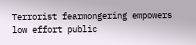Terrorist fearmongering empowers low effort public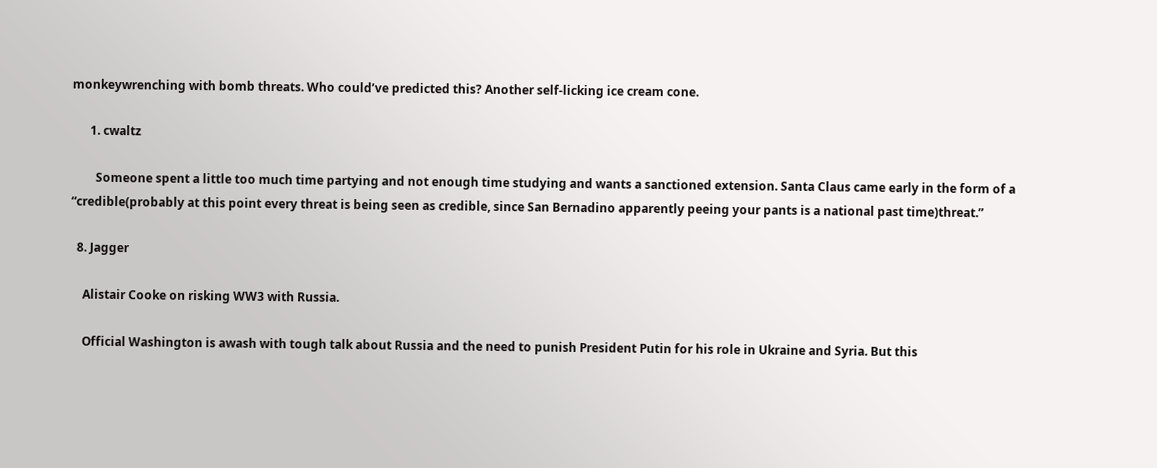monkeywrenching with bomb threats. Who could’ve predicted this? Another self-licking ice cream cone.

      1. cwaltz

        Someone spent a little too much time partying and not enough time studying and wants a sanctioned extension. Santa Claus came early in the form of a “credible(probably at this point every threat is being seen as credible, since San Bernadino apparently peeing your pants is a national past time)threat.”

  8. Jagger

    Alistair Cooke on risking WW3 with Russia.

    Official Washington is awash with tough talk about Russia and the need to punish President Putin for his role in Ukraine and Syria. But this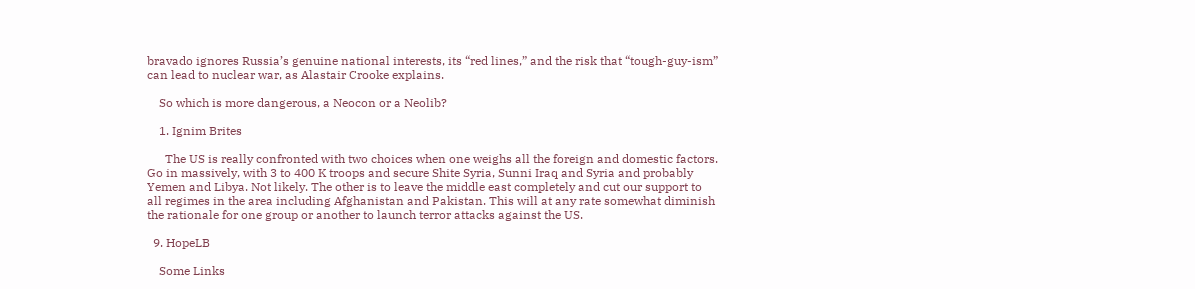bravado ignores Russia’s genuine national interests, its “red lines,” and the risk that “tough-guy-ism” can lead to nuclear war, as Alastair Crooke explains.

    So which is more dangerous, a Neocon or a Neolib?

    1. Ignim Brites

      The US is really confronted with two choices when one weighs all the foreign and domestic factors. Go in massively, with 3 to 400 K troops and secure Shite Syria, Sunni Iraq and Syria and probably Yemen and Libya. Not likely. The other is to leave the middle east completely and cut our support to all regimes in the area including Afghanistan and Pakistan. This will at any rate somewhat diminish the rationale for one group or another to launch terror attacks against the US.

  9. HopeLB

    Some Links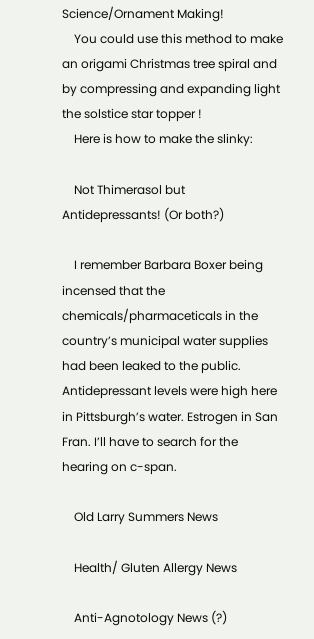Science/Ornament Making!
    You could use this method to make an origami Christmas tree spiral and by compressing and expanding light the solstice star topper !
    Here is how to make the slinky:

    Not Thimerasol but Antidepressants! (Or both?)

    I remember Barbara Boxer being incensed that the chemicals/pharmaceticals in the country’s municipal water supplies had been leaked to the public. Antidepressant levels were high here in Pittsburgh’s water. Estrogen in San Fran. I’ll have to search for the hearing on c-span.

    Old Larry Summers News

    Health/ Gluten Allergy News

    Anti-Agnotology News (?)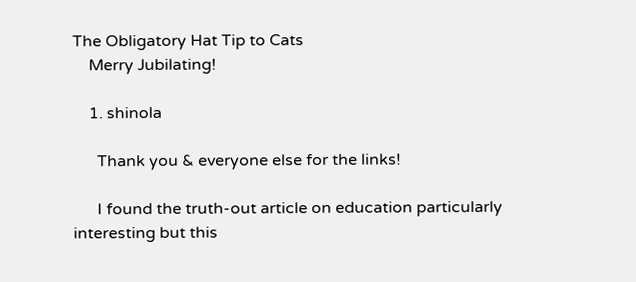The Obligatory Hat Tip to Cats
    Merry Jubilating!

    1. shinola

      Thank you & everyone else for the links!

      I found the truth-out article on education particularly interesting but this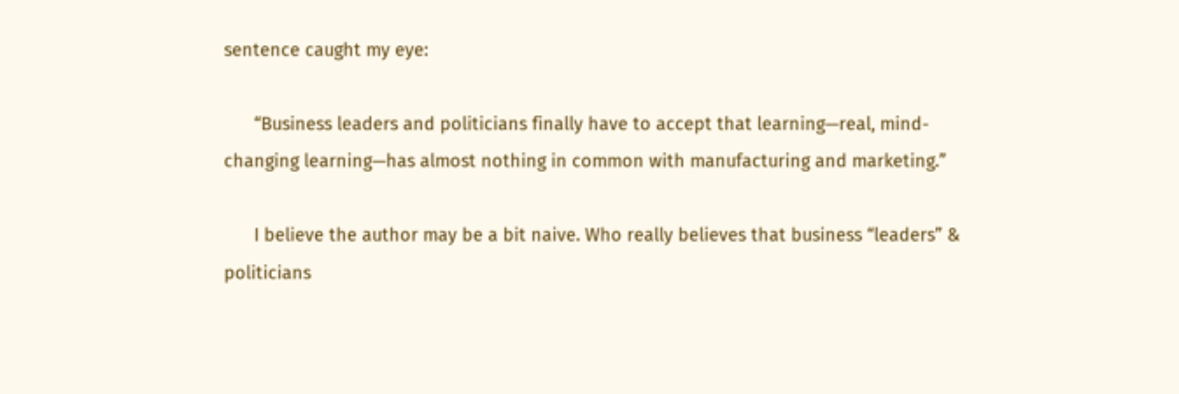sentence caught my eye:

      “Business leaders and politicians finally have to accept that learning—real, mind-changing learning—has almost nothing in common with manufacturing and marketing.”

      I believe the author may be a bit naive. Who really believes that business “leaders” & politicians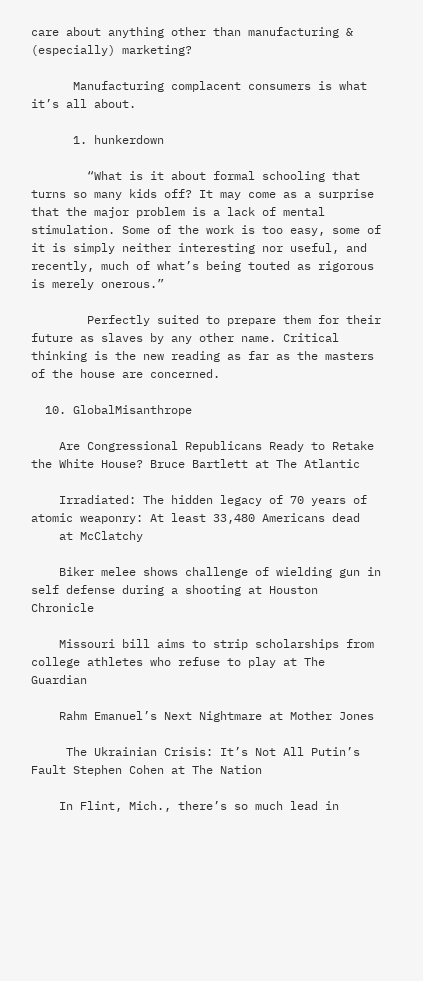care about anything other than manufacturing & (especially) marketing?

      Manufacturing complacent consumers is what it’s all about.

      1. hunkerdown

        “What is it about formal schooling that turns so many kids off? It may come as a surprise that the major problem is a lack of mental stimulation. Some of the work is too easy, some of it is simply neither interesting nor useful, and recently, much of what’s being touted as rigorous is merely onerous.”

        Perfectly suited to prepare them for their future as slaves by any other name. Critical thinking is the new reading as far as the masters of the house are concerned.

  10. GlobalMisanthrope

    Are Congressional Republicans Ready to Retake the White House? Bruce Bartlett at The Atlantic

    Irradiated: The hidden legacy of 70 years of atomic weaponry: At least 33,480 Americans dead
    at McClatchy

    Biker melee shows challenge of wielding gun in self defense during a shooting at Houston Chronicle

    Missouri bill aims to strip scholarships from college athletes who refuse to play at The Guardian

    Rahm Emanuel’s Next Nightmare at Mother Jones

     The Ukrainian Crisis: It’s Not All Putin’s Fault Stephen Cohen at The Nation

    In Flint, Mich., there’s so much lead in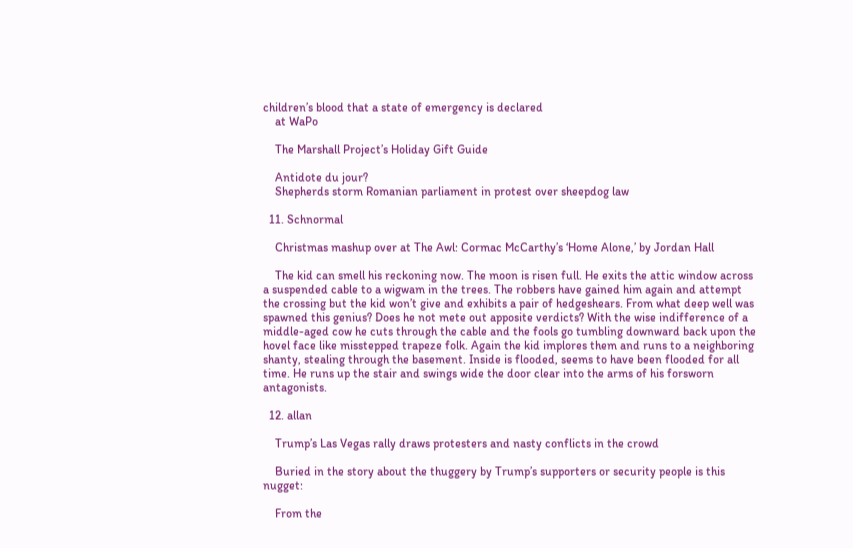children’s blood that a state of emergency is declared
    at WaPo

    The Marshall Project’s Holiday Gift Guide

    Antidote du jour?
    Shepherds storm Romanian parliament in protest over sheepdog law

  11. Schnormal

    Christmas mashup over at The Awl: Cormac McCarthy’s ‘Home Alone,’ by Jordan Hall

    The kid can smell his reckoning now. The moon is risen full. He exits the attic window across a suspended cable to a wigwam in the trees. The robbers have gained him again and attempt the crossing but the kid won’t give and exhibits a pair of hedgeshears. From what deep well was spawned this genius? Does he not mete out apposite verdicts? With the wise indifference of a middle-aged cow he cuts through the cable and the fools go tumbling downward back upon the hovel face like misstepped trapeze folk. Again the kid implores them and runs to a neighboring shanty, stealing through the basement. Inside is flooded, seems to have been flooded for all time. He runs up the stair and swings wide the door clear into the arms of his forsworn antagonists.

  12. allan

    Trump’s Las Vegas rally draws protesters and nasty conflicts in the crowd

    Buried in the story about the thuggery by Trump’s supporters or security people is this nugget:

    From the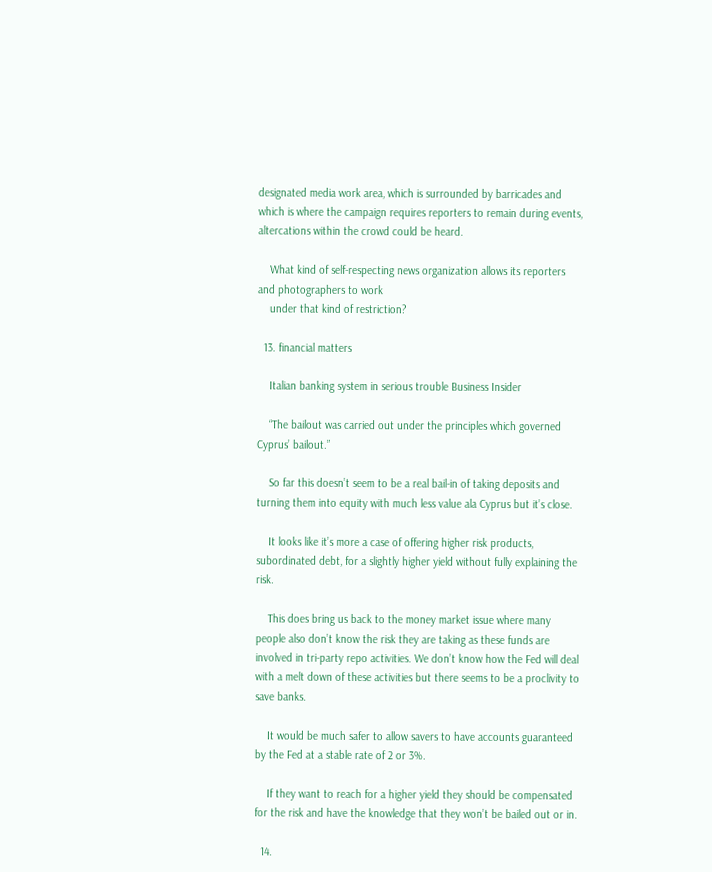designated media work area, which is surrounded by barricades and which is where the campaign requires reporters to remain during events, altercations within the crowd could be heard.

    What kind of self-respecting news organization allows its reporters and photographers to work
    under that kind of restriction?

  13. financial matters

    Italian banking system in serious trouble Business Insider

    “The bailout was carried out under the principles which governed Cyprus’ bailout.”

    So far this doesn’t seem to be a real bail-in of taking deposits and turning them into equity with much less value ala Cyprus but it’s close.

    It looks like it’s more a case of offering higher risk products, subordinated debt, for a slightly higher yield without fully explaining the risk.

    This does bring us back to the money market issue where many people also don’t know the risk they are taking as these funds are involved in tri-party repo activities. We don’t know how the Fed will deal with a melt down of these activities but there seems to be a proclivity to save banks.

    It would be much safer to allow savers to have accounts guaranteed by the Fed at a stable rate of 2 or 3%.

    If they want to reach for a higher yield they should be compensated for the risk and have the knowledge that they won’t be bailed out or in.

  14.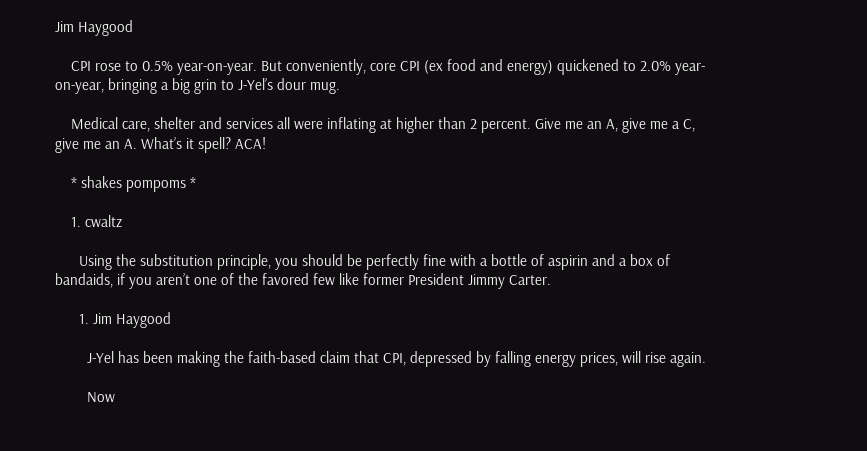Jim Haygood

    CPI rose to 0.5% year-on-year. But conveniently, core CPI (ex food and energy) quickened to 2.0% year-on-year, bringing a big grin to J-Yel’s dour mug.

    Medical care, shelter and services all were inflating at higher than 2 percent. Give me an A, give me a C, give me an A. What’s it spell? ACA!

    * shakes pompoms *

    1. cwaltz

      Using the substitution principle, you should be perfectly fine with a bottle of aspirin and a box of bandaids, if you aren’t one of the favored few like former President Jimmy Carter.

      1. Jim Haygood

        J-Yel has been making the faith-based claim that CPI, depressed by falling energy prices, will rise again.

        Now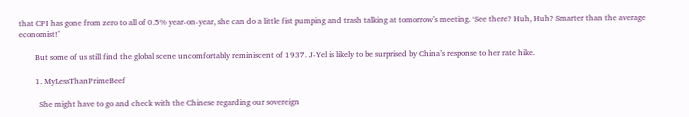that CPI has gone from zero to all of 0.5% year-on-year, she can do a little fist pumping and trash talking at tomorrow’s meeting. ‘See there? Huh, Huh? Smarter than the average economist!’

        But some of us still find the global scene uncomfortably reminiscent of 1937. J-Yel is likely to be surprised by China’s response to her rate hike.

        1. MyLessThanPrimeBeef

          She might have to go and check with the Chinese regarding our sovereign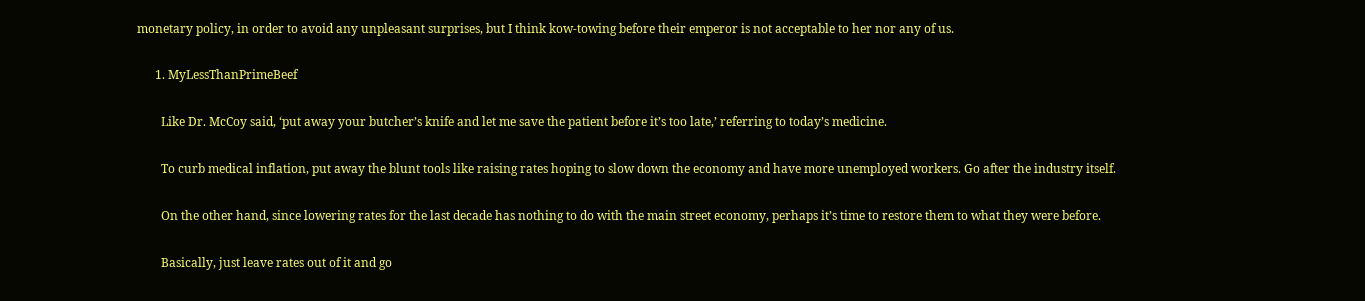monetary policy, in order to avoid any unpleasant surprises, but I think kow-towing before their emperor is not acceptable to her nor any of us.

      1. MyLessThanPrimeBeef

        Like Dr. McCoy said, ‘put away your butcher’s knife and let me save the patient before it’s too late,’ referring to today’s medicine.

        To curb medical inflation, put away the blunt tools like raising rates hoping to slow down the economy and have more unemployed workers. Go after the industry itself.

        On the other hand, since lowering rates for the last decade has nothing to do with the main street economy, perhaps it’s time to restore them to what they were before.

        Basically, just leave rates out of it and go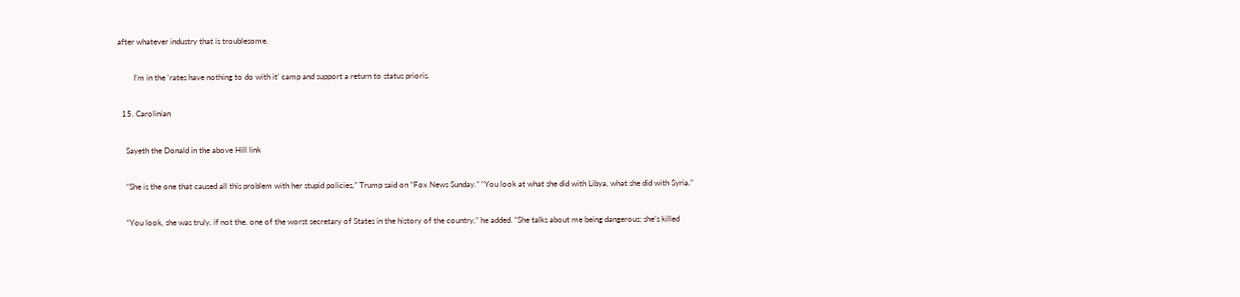after whatever industry that is troublesome.

        I’m in the ‘rates have nothing to do with it’ camp and support a return to status prioris.

  15. Carolinian

    Sayeth the Donald in the above Hill link

    “She is the one that caused all this problem with her stupid policies,” Trump said on “Fox News Sunday.” “You look at what she did with Libya, what she did with Syria.”

    “You look, she was truly, if not the, one of the worst secretary of States in the history of the country,” he added. “She talks about me being dangerous; she’s killed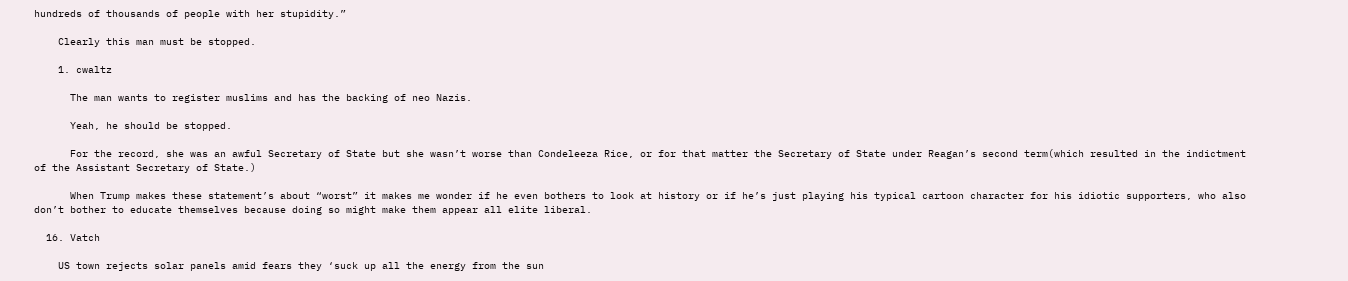hundreds of thousands of people with her stupidity.”

    Clearly this man must be stopped.

    1. cwaltz

      The man wants to register muslims and has the backing of neo Nazis.

      Yeah, he should be stopped.

      For the record, she was an awful Secretary of State but she wasn’t worse than Condeleeza Rice, or for that matter the Secretary of State under Reagan’s second term(which resulted in the indictment of the Assistant Secretary of State.)

      When Trump makes these statement’s about “worst” it makes me wonder if he even bothers to look at history or if he’s just playing his typical cartoon character for his idiotic supporters, who also don’t bother to educate themselves because doing so might make them appear all elite liberal.

  16. Vatch

    US town rejects solar panels amid fears they ‘suck up all the energy from the sun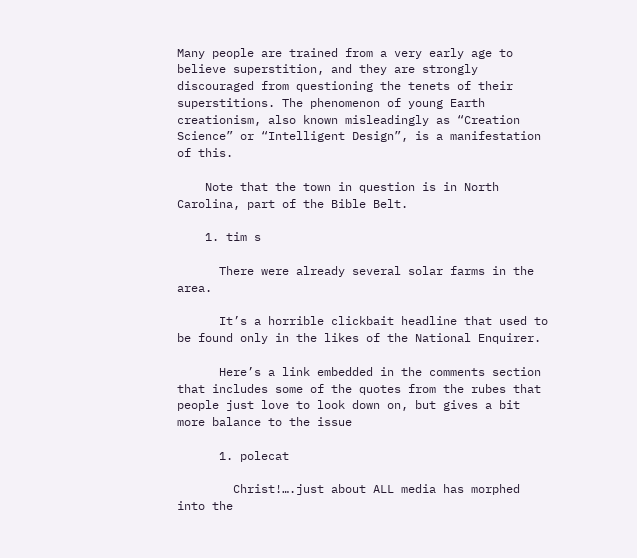Many people are trained from a very early age to believe superstition, and they are strongly discouraged from questioning the tenets of their superstitions. The phenomenon of young Earth creationism, also known misleadingly as “Creation Science” or “Intelligent Design”, is a manifestation of this.

    Note that the town in question is in North Carolina, part of the Bible Belt.

    1. tim s

      There were already several solar farms in the area.

      It’s a horrible clickbait headline that used to be found only in the likes of the National Enquirer.

      Here’s a link embedded in the comments section that includes some of the quotes from the rubes that people just love to look down on, but gives a bit more balance to the issue

      1. polecat

        Christ!….just about ALL media has morphed into the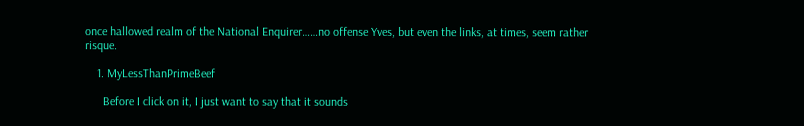once hallowed realm of the National Enquirer……no offense Yves, but even the links, at times, seem rather risque.

    1. MyLessThanPrimeBeef

      Before I click on it, I just want to say that it sounds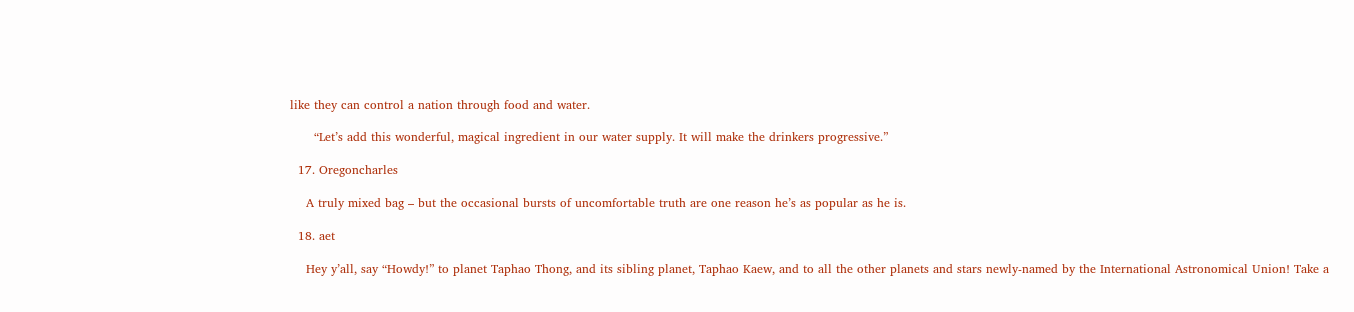like they can control a nation through food and water.

      “Let’s add this wonderful, magical ingredient in our water supply. It will make the drinkers progressive.”

  17. Oregoncharles

    A truly mixed bag – but the occasional bursts of uncomfortable truth are one reason he’s as popular as he is.

  18. aet

    Hey y’all, say “Howdy!” to planet Taphao Thong, and its sibling planet, Taphao Kaew, and to all the other planets and stars newly-named by the International Astronomical Union! Take a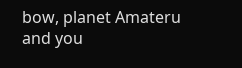bow, planet Amateru and you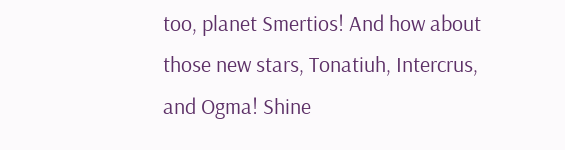too, planet Smertios! And how about those new stars, Tonatiuh, Intercrus, and Ogma! Shine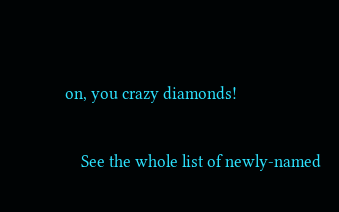on, you crazy diamonds!

    See the whole list of newly-named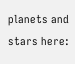planets and stars here: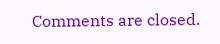Comments are closed.